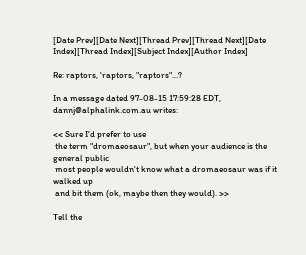[Date Prev][Date Next][Thread Prev][Thread Next][Date Index][Thread Index][Subject Index][Author Index]

Re: raptors, 'raptors, "raptors"...?

In a message dated 97-08-15 17:59:28 EDT, dannj@alphalink.com.au writes:

<< Sure I'd prefer to use
 the term "dromaeosaur", but when your audience is the general public
 most people wouldn't know what a dromaeosaur was if it walked up
 and bit them (ok, maybe then they would). >>

Tell the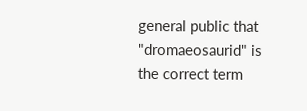general public that "dromaeosaurid" is the correct term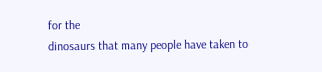for the
dinosaurs that many people have taken to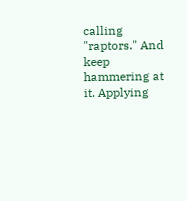calling "raptors." And keep
hammering at it. Applying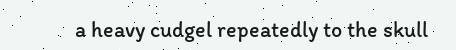a heavy cudgel repeatedly to the skull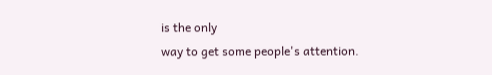is the only
way to get some people's attention.